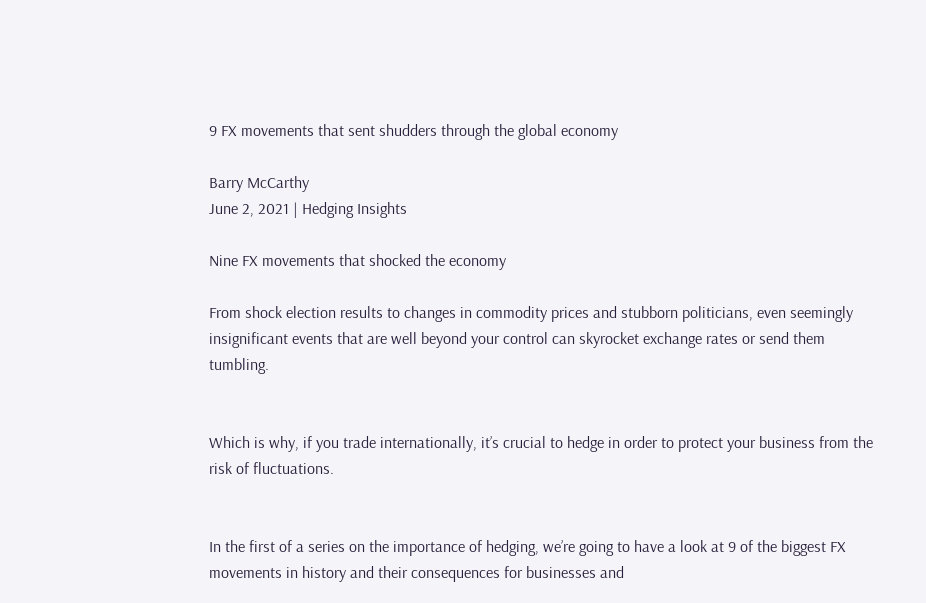9 FX movements that sent shudders through the global economy

Barry McCarthy
June 2, 2021 | Hedging Insights

Nine FX movements that shocked the economy

From shock election results to changes in commodity prices and stubborn politicians, even seemingly insignificant events that are well beyond your control can skyrocket exchange rates or send them tumbling.


Which is why, if you trade internationally, it’s crucial to hedge in order to protect your business from the risk of fluctuations.


In the first of a series on the importance of hedging, we’re going to have a look at 9 of the biggest FX movements in history and their consequences for businesses and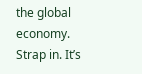the global economy. Strap in. It’s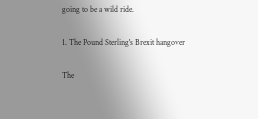going to be a wild ride.

1. The Pound Sterling's Brexit hangover

The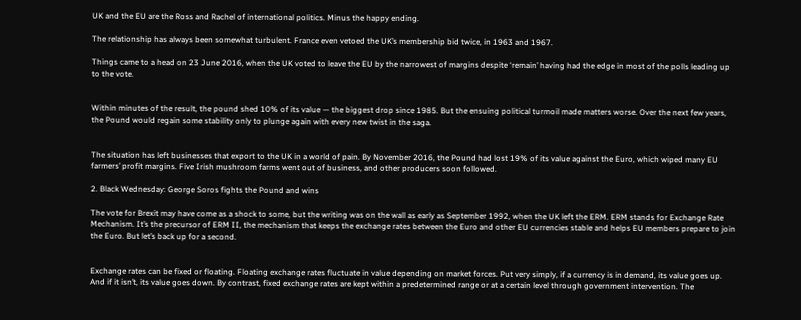UK and the EU are the Ross and Rachel of international politics. Minus the happy ending.

The relationship has always been somewhat turbulent. France even vetoed the UK’s membership bid twice, in 1963 and 1967.

Things came to a head on 23 June 2016, when the UK voted to leave the EU by the narrowest of margins despite ‘remain’ having had the edge in most of the polls leading up to the vote.


Within minutes of the result, the pound shed 10% of its value — the biggest drop since 1985. But the ensuing political turmoil made matters worse. Over the next few years, the Pound would regain some stability only to plunge again with every new twist in the saga.


The situation has left businesses that export to the UK in a world of pain. By November 2016, the Pound had lost 19% of its value against the Euro, which wiped many EU farmers’ profit margins. Five Irish mushroom farms went out of business, and other producers soon followed.

2. Black Wednesday: George Soros fights the Pound and wins

The vote for Brexit may have come as a shock to some, but the writing was on the wall as early as September 1992, when the UK left the ERM. ERM stands for Exchange Rate Mechanism. It’s the precursor of ERM II, the mechanism that keeps the exchange rates between the Euro and other EU currencies stable and helps EU members prepare to join the Euro. But let’s back up for a second.


Exchange rates can be fixed or floating. Floating exchange rates fluctuate in value depending on market forces. Put very simply, if a currency is in demand, its value goes up. And if it isn’t, its value goes down. By contrast, fixed exchange rates are kept within a predetermined range or at a certain level through government intervention. The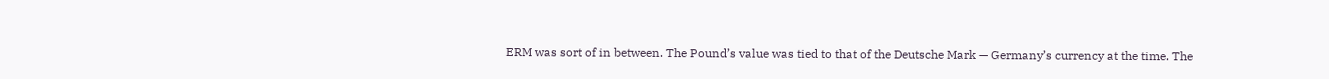ERM was sort of in between. The Pound’s value was tied to that of the Deutsche Mark — Germany’s currency at the time. The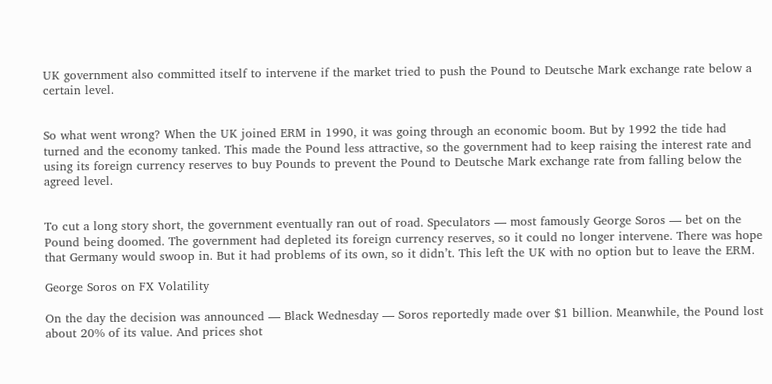UK government also committed itself to intervene if the market tried to push the Pound to Deutsche Mark exchange rate below a certain level.


So what went wrong? When the UK joined ERM in 1990, it was going through an economic boom. But by 1992 the tide had turned and the economy tanked. This made the Pound less attractive, so the government had to keep raising the interest rate and using its foreign currency reserves to buy Pounds to prevent the Pound to Deutsche Mark exchange rate from falling below the agreed level.


To cut a long story short, the government eventually ran out of road. Speculators — most famously George Soros — bet on the Pound being doomed. The government had depleted its foreign currency reserves, so it could no longer intervene. There was hope that Germany would swoop in. But it had problems of its own, so it didn’t. This left the UK with no option but to leave the ERM.

George Soros on FX Volatility

On the day the decision was announced — Black Wednesday — Soros reportedly made over $1 billion. Meanwhile, the Pound lost about 20% of its value. And prices shot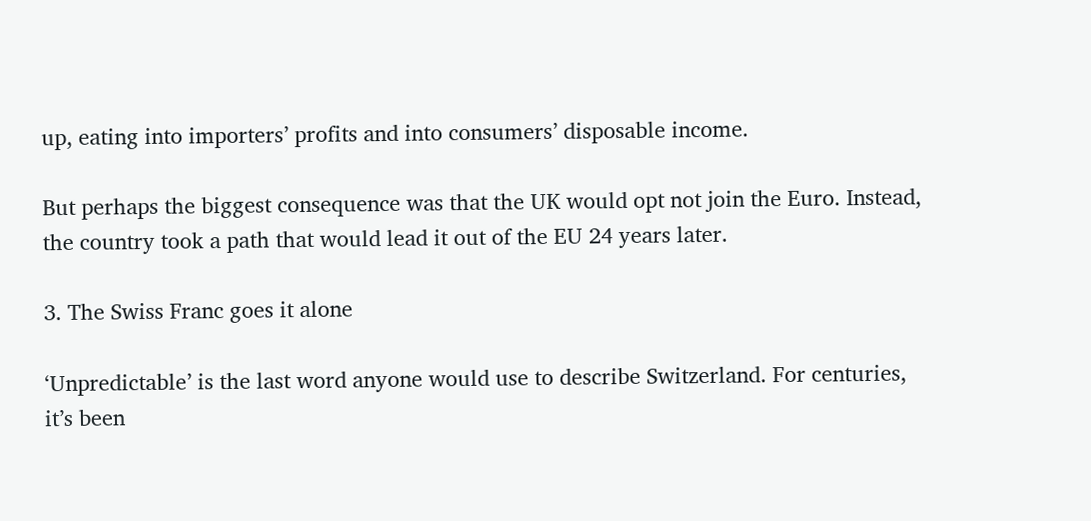up, eating into importers’ profits and into consumers’ disposable income.

But perhaps the biggest consequence was that the UK would opt not join the Euro. Instead, the country took a path that would lead it out of the EU 24 years later.

3. The Swiss Franc goes it alone

‘Unpredictable’ is the last word anyone would use to describe Switzerland. For centuries, it’s been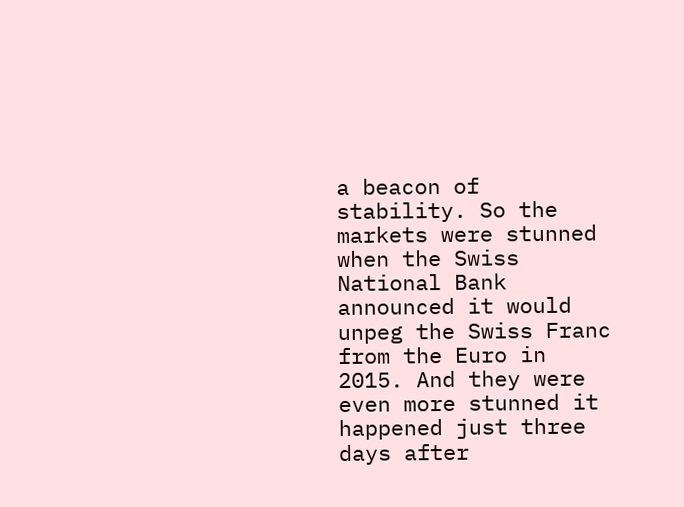a beacon of stability. So the markets were stunned when the Swiss National Bank announced it would unpeg the Swiss Franc from the Euro in 2015. And they were even more stunned it happened just three days after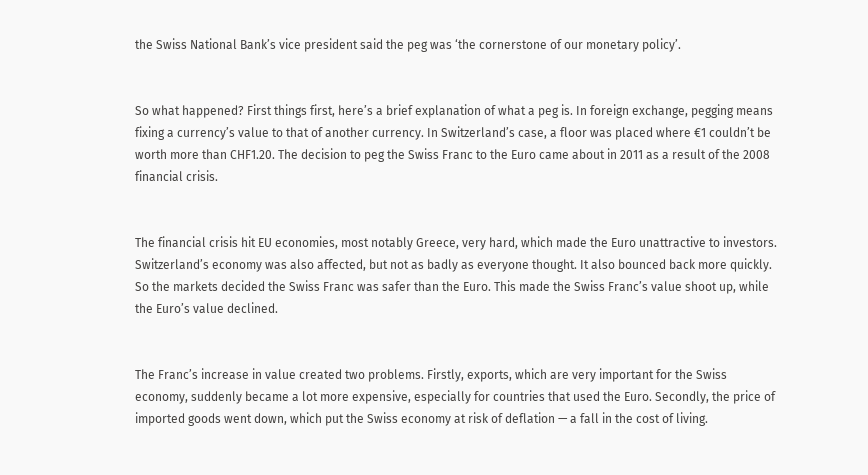the Swiss National Bank’s vice president said the peg was ‘the cornerstone of our monetary policy’.


So what happened? First things first, here’s a brief explanation of what a peg is. In foreign exchange, pegging means fixing a currency’s value to that of another currency. In Switzerland’s case, a floor was placed where €1 couldn’t be worth more than CHF1.20. The decision to peg the Swiss Franc to the Euro came about in 2011 as a result of the 2008 financial crisis.


The financial crisis hit EU economies, most notably Greece, very hard, which made the Euro unattractive to investors. Switzerland’s economy was also affected, but not as badly as everyone thought. It also bounced back more quickly. So the markets decided the Swiss Franc was safer than the Euro. This made the Swiss Franc’s value shoot up, while the Euro’s value declined.


The Franc’s increase in value created two problems. Firstly, exports, which are very important for the Swiss economy, suddenly became a lot more expensive, especially for countries that used the Euro. Secondly, the price of imported goods went down, which put the Swiss economy at risk of deflation — a fall in the cost of living.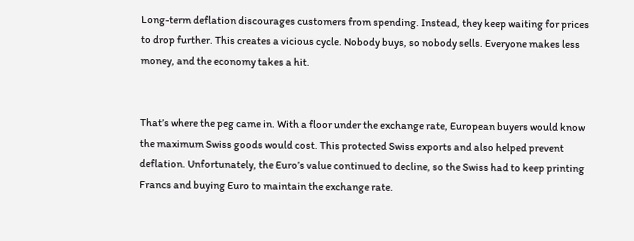Long-term deflation discourages customers from spending. Instead, they keep waiting for prices to drop further. This creates a vicious cycle. Nobody buys, so nobody sells. Everyone makes less money, and the economy takes a hit.


That’s where the peg came in. With a floor under the exchange rate, European buyers would know the maximum Swiss goods would cost. This protected Swiss exports and also helped prevent deflation. Unfortunately, the Euro’s value continued to decline, so the Swiss had to keep printing Francs and buying Euro to maintain the exchange rate.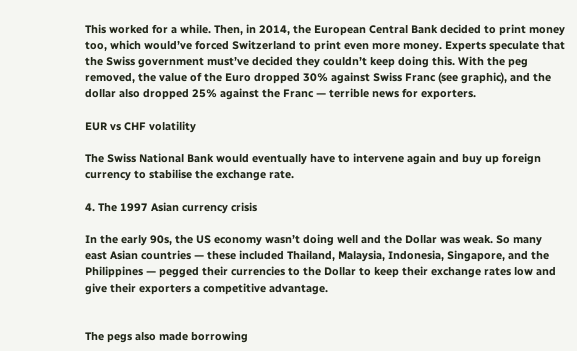This worked for a while. Then, in 2014, the European Central Bank decided to print money too, which would’ve forced Switzerland to print even more money. Experts speculate that the Swiss government must’ve decided they couldn’t keep doing this. With the peg removed, the value of the Euro dropped 30% against Swiss Franc (see graphic), and the dollar also dropped 25% against the Franc — terrible news for exporters.

EUR vs CHF volatility

The Swiss National Bank would eventually have to intervene again and buy up foreign currency to stabilise the exchange rate.

4. The 1997 Asian currency crisis

In the early 90s, the US economy wasn’t doing well and the Dollar was weak. So many east Asian countries — these included Thailand, Malaysia, Indonesia, Singapore, and the Philippines — pegged their currencies to the Dollar to keep their exchange rates low and give their exporters a competitive advantage.


The pegs also made borrowing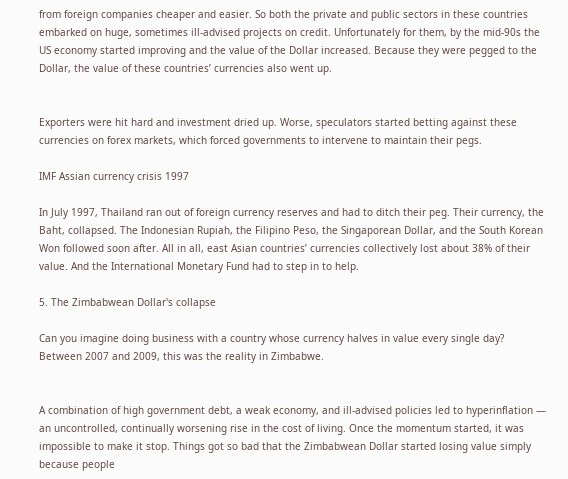from foreign companies cheaper and easier. So both the private and public sectors in these countries embarked on huge, sometimes ill-advised projects on credit. Unfortunately for them, by the mid-90s the US economy started improving and the value of the Dollar increased. Because they were pegged to the Dollar, the value of these countries’ currencies also went up.


Exporters were hit hard and investment dried up. Worse, speculators started betting against these currencies on forex markets, which forced governments to intervene to maintain their pegs.

IMF Assian currency crisis 1997

In July 1997, Thailand ran out of foreign currency reserves and had to ditch their peg. Their currency, the Baht, collapsed. The Indonesian Rupiah, the Filipino Peso, the Singaporean Dollar, and the South Korean Won followed soon after. All in all, east Asian countries’ currencies collectively lost about 38% of their value. And the International Monetary Fund had to step in to help.

5. The Zimbabwean Dollar's collapse

Can you imagine doing business with a country whose currency halves in value every single day? Between 2007 and 2009, this was the reality in Zimbabwe.


A combination of high government debt, a weak economy, and ill-advised policies led to hyperinflation — an uncontrolled, continually worsening rise in the cost of living. Once the momentum started, it was impossible to make it stop. Things got so bad that the Zimbabwean Dollar started losing value simply because people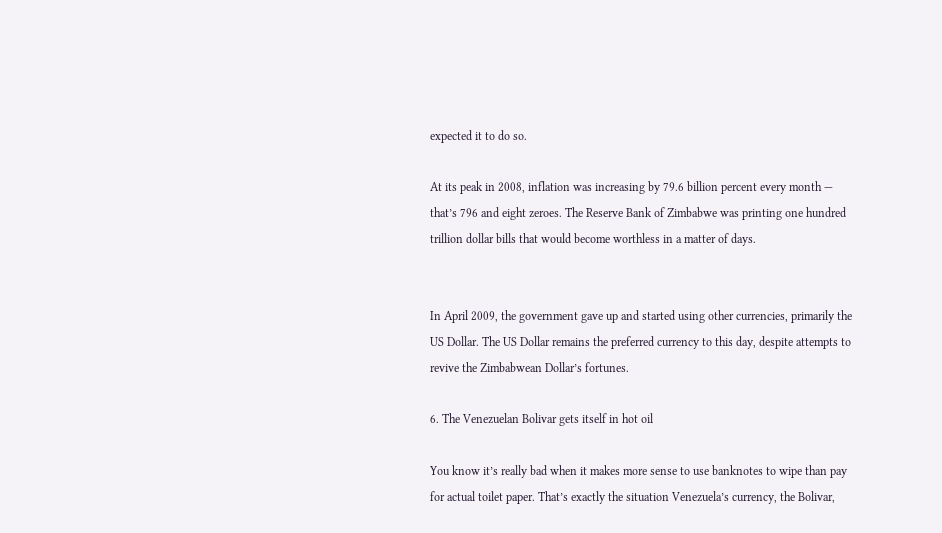expected it to do so.

At its peak in 2008, inflation was increasing by 79.6 billion percent every month — that’s 796 and eight zeroes. The Reserve Bank of Zimbabwe was printing one hundred trillion dollar bills that would become worthless in a matter of days.


In April 2009, the government gave up and started using other currencies, primarily the US Dollar. The US Dollar remains the preferred currency to this day, despite attempts to revive the Zimbabwean Dollar’s fortunes.

6. The Venezuelan Bolivar gets itself in hot oil

You know it’s really bad when it makes more sense to use banknotes to wipe than pay for actual toilet paper. That’s exactly the situation Venezuela’s currency, the Bolivar,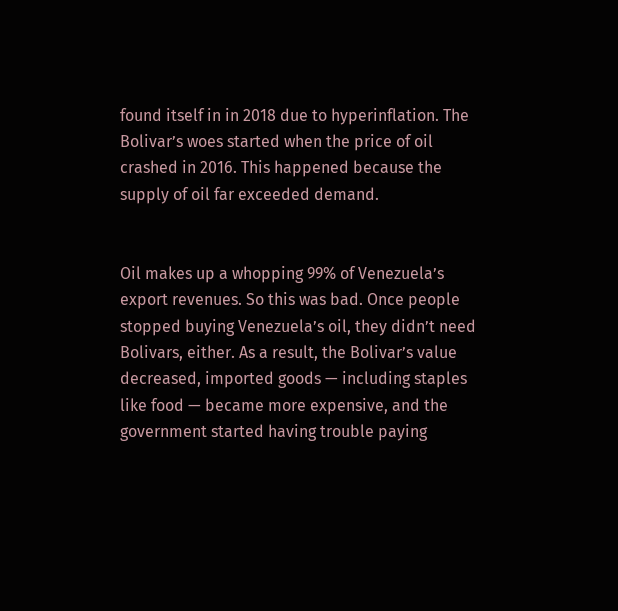found itself in in 2018 due to hyperinflation. The Bolivar’s woes started when the price of oil crashed in 2016. This happened because the supply of oil far exceeded demand.


Oil makes up a whopping 99% of Venezuela’s export revenues. So this was bad. Once people stopped buying Venezuela’s oil, they didn’t need Bolivars, either. As a result, the Bolivar’s value decreased, imported goods — including staples like food — became more expensive, and the government started having trouble paying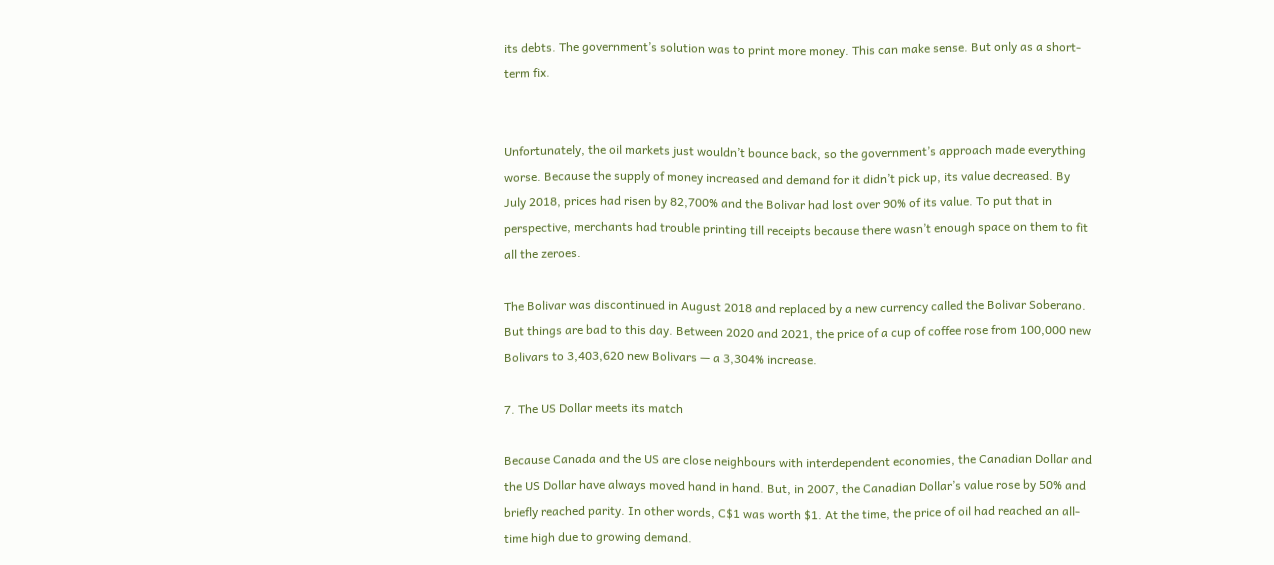its debts. The government’s solution was to print more money. This can make sense. But only as a short-term fix.


Unfortunately, the oil markets just wouldn’t bounce back, so the government’s approach made everything worse. Because the supply of money increased and demand for it didn’t pick up, its value decreased. By July 2018, prices had risen by 82,700% and the Bolivar had lost over 90% of its value. To put that in perspective, merchants had trouble printing till receipts because there wasn’t enough space on them to fit all the zeroes.

The Bolivar was discontinued in August 2018 and replaced by a new currency called the Bolivar Soberano. But things are bad to this day. Between 2020 and 2021, the price of a cup of coffee rose from 100,000 new Bolivars to 3,403,620 new Bolivars — a 3,304% increase.

7. The US Dollar meets its match

Because Canada and the US are close neighbours with interdependent economies, the Canadian Dollar and the US Dollar have always moved hand in hand. But, in 2007, the Canadian Dollar’s value rose by 50% and briefly reached parity. In other words, C$1 was worth $1. At the time, the price of oil had reached an all-time high due to growing demand.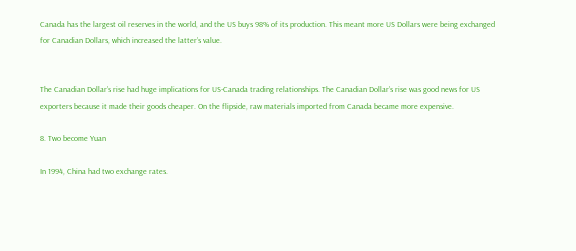Canada has the largest oil reserves in the world, and the US buys 98% of its production. This meant more US Dollars were being exchanged for Canadian Dollars, which increased the latter’s value.


The Canadian Dollar’s rise had huge implications for US-Canada trading relationships. The Canadian Dollar’s rise was good news for US exporters because it made their goods cheaper. On the flipside, raw materials imported from Canada became more expensive.

8. Two become Yuan

In 1994, China had two exchange rates.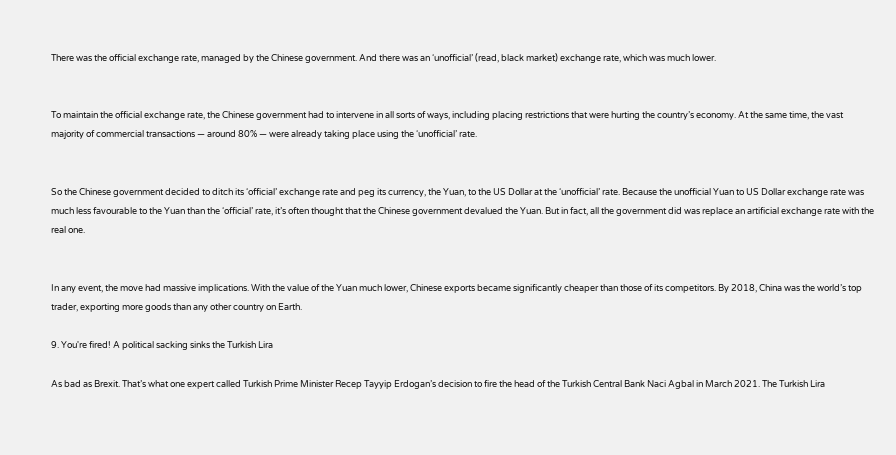There was the official exchange rate, managed by the Chinese government. And there was an ‘unofficial’ (read, black market) exchange rate, which was much lower.


To maintain the official exchange rate, the Chinese government had to intervene in all sorts of ways, including placing restrictions that were hurting the country’s economy. At the same time, the vast majority of commercial transactions — around 80% — were already taking place using the ‘unofficial’ rate.


So the Chinese government decided to ditch its ‘official’ exchange rate and peg its currency, the Yuan, to the US Dollar at the ‘unofficial’ rate. Because the unofficial Yuan to US Dollar exchange rate was much less favourable to the Yuan than the ‘official’ rate, it’s often thought that the Chinese government devalued the Yuan. But in fact, all the government did was replace an artificial exchange rate with the real one.


In any event, the move had massive implications. With the value of the Yuan much lower, Chinese exports became significantly cheaper than those of its competitors. By 2018, China was the world’s top trader, exporting more goods than any other country on Earth.

9. You're fired! A political sacking sinks the Turkish Lira

As bad as Brexit. That’s what one expert called Turkish Prime Minister Recep Tayyip Erdogan’s decision to fire the head of the Turkish Central Bank Naci Agbal in March 2021. The Turkish Lira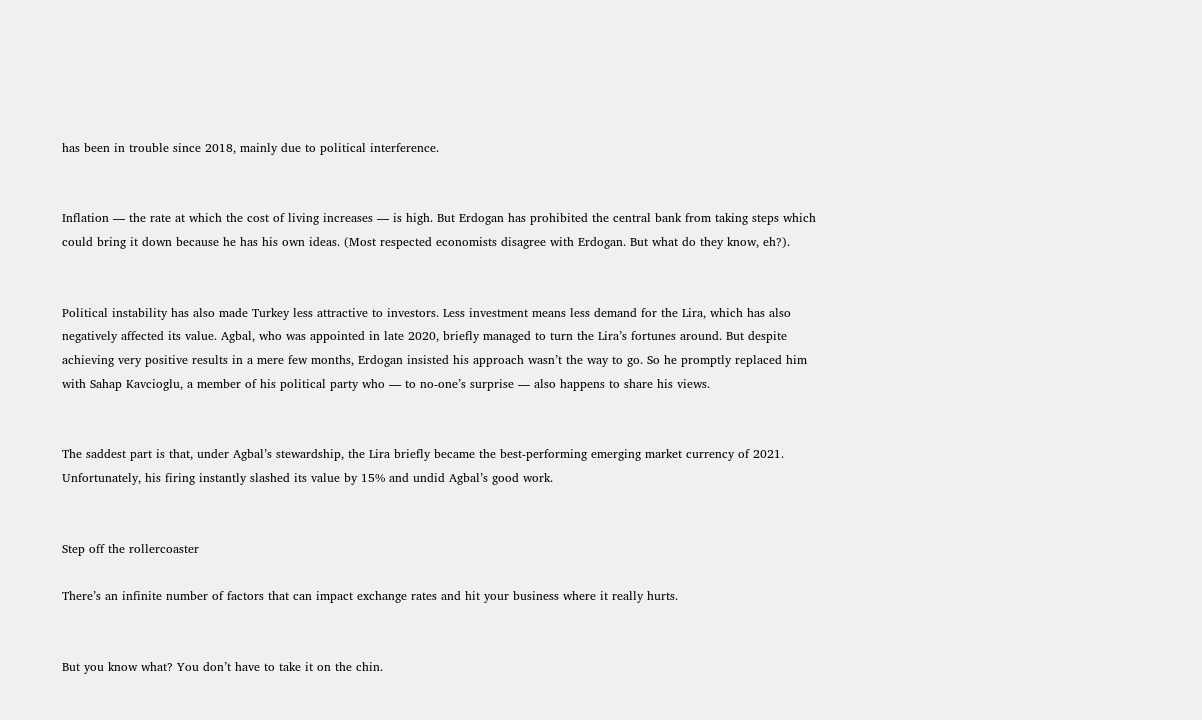has been in trouble since 2018, mainly due to political interference.


Inflation — the rate at which the cost of living increases — is high. But Erdogan has prohibited the central bank from taking steps which could bring it down because he has his own ideas. (Most respected economists disagree with Erdogan. But what do they know, eh?).


Political instability has also made Turkey less attractive to investors. Less investment means less demand for the Lira, which has also negatively affected its value. Agbal, who was appointed in late 2020, briefly managed to turn the Lira’s fortunes around. But despite achieving very positive results in a mere few months, Erdogan insisted his approach wasn’t the way to go. So he promptly replaced him with Sahap Kavcioglu, a member of his political party who — to no-one’s surprise — also happens to share his views.


The saddest part is that, under Agbal’s stewardship, the Lira briefly became the best-performing emerging market currency of 2021. Unfortunately, his firing instantly slashed its value by 15% and undid Agbal’s good work.


Step off the rollercoaster

There’s an infinite number of factors that can impact exchange rates and hit your business where it really hurts.


But you know what? You don’t have to take it on the chin.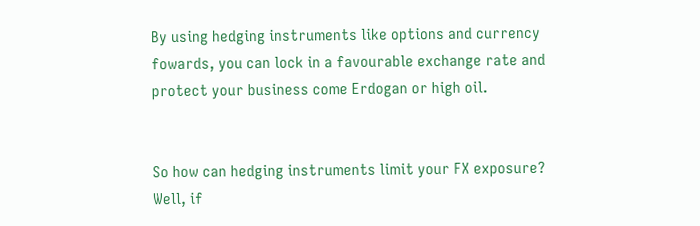By using hedging instruments like options and currency fowards, you can lock in a favourable exchange rate and protect your business come Erdogan or high oil.


So how can hedging instruments limit your FX exposure? Well, if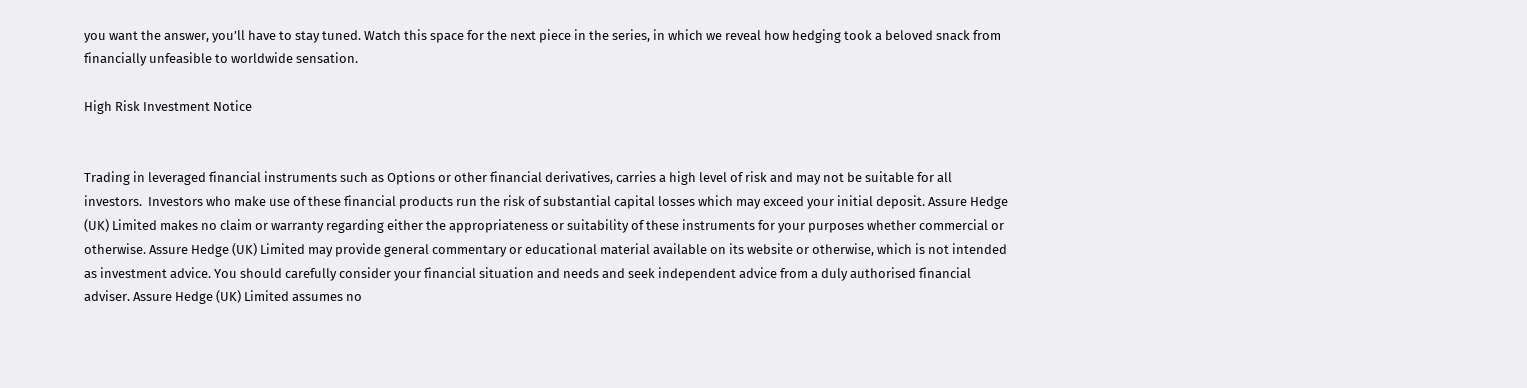you want the answer, you’ll have to stay tuned. Watch this space for the next piece in the series, in which we reveal how hedging took a beloved snack from financially unfeasible to worldwide sensation.

High Risk Investment Notice


Trading in leveraged financial instruments such as Options or other financial derivatives, carries a high level of risk and may not be suitable for all investors.  Investors who make use of these financial products run the risk of substantial capital losses which may exceed your initial deposit. Assure Hedge (UK) Limited makes no claim or warranty regarding either the appropriateness or suitability of these instruments for your purposes whether commercial or otherwise. Assure Hedge (UK) Limited may provide general commentary or educational material available on its website or otherwise, which is not intended as investment advice. You should carefully consider your financial situation and needs and seek independent advice from a duly authorised financial adviser. Assure Hedge (UK) Limited assumes no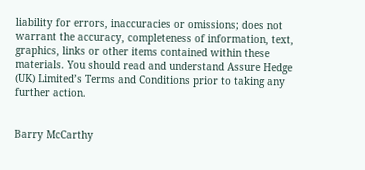liability for errors, inaccuracies or omissions; does not warrant the accuracy, completeness of information, text, graphics, links or other items contained within these materials. You should read and understand Assure Hedge (UK) Limited’s Terms and Conditions prior to taking any further action.


Barry McCarthy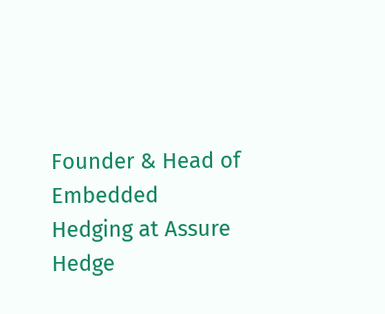Founder & Head of Embedded Hedging at Assure Hedge